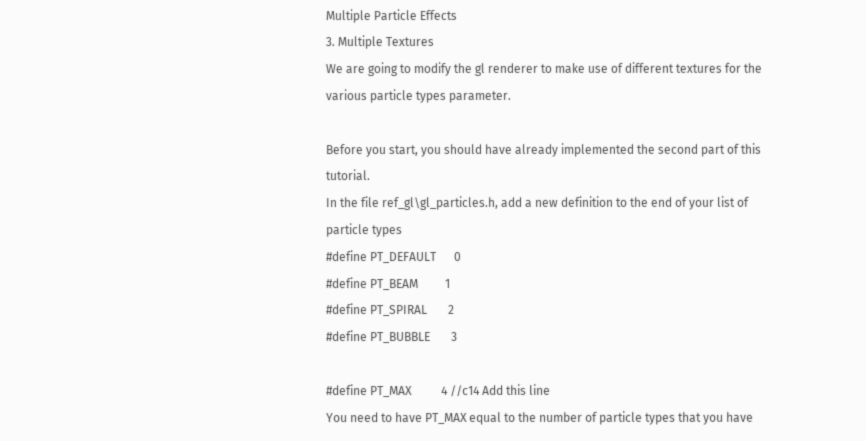Multiple Particle Effects
3. Multiple Textures
We are going to modify the gl renderer to make use of different textures for the various particle types parameter.

Before you start, you should have already implemented the second part of this tutorial.
In the file ref_gl\gl_particles.h, add a new definition to the end of your list of particle types
#define PT_DEFAULT      0
#define PT_BEAM         1
#define PT_SPIRAL       2
#define PT_BUBBLE       3

#define PT_MAX          4 //c14 Add this line
You need to have PT_MAX equal to the number of particle types that you have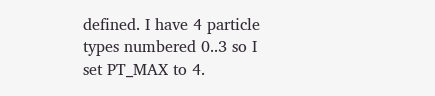defined. I have 4 particle types numbered 0..3 so I set PT_MAX to 4.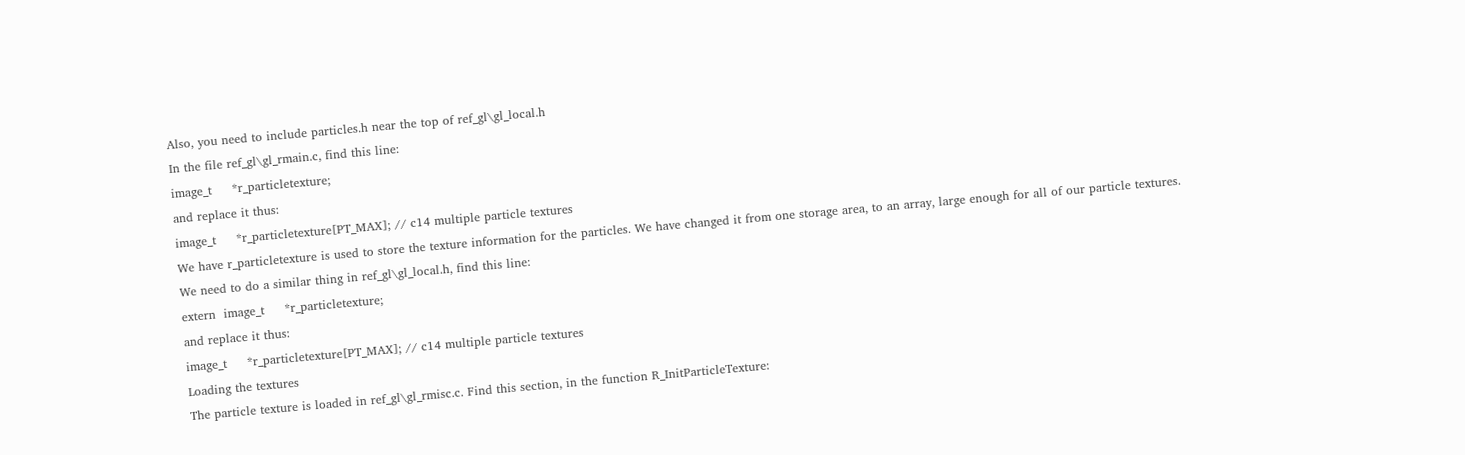Also, you need to include particles.h near the top of ref_gl\gl_local.h
In the file ref_gl\gl_rmain.c, find this line:
image_t     *r_particletexture;
and replace it thus:
image_t     *r_particletexture[PT_MAX]; // c14 multiple particle textures
We have r_particletexture is used to store the texture information for the particles. We have changed it from one storage area, to an array, large enough for all of our particle textures.
We need to do a similar thing in ref_gl\gl_local.h, find this line:
extern  image_t     *r_particletexture;
and replace it thus:
image_t     *r_particletexture[PT_MAX]; // c14 multiple particle textures
Loading the textures
The particle texture is loaded in ref_gl\gl_rmisc.c. Find this section, in the function R_InitParticleTexture: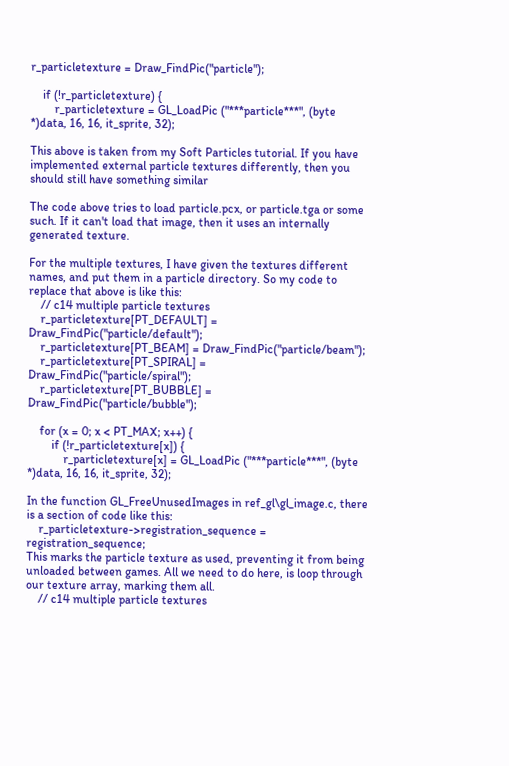r_particletexture = Draw_FindPic("particle");

    if (!r_particletexture) {
        r_particletexture = GL_LoadPic ("***particle***", (byte *)data, 16, 16, it_sprite, 32);

This above is taken from my Soft Particles tutorial. If you have implemented external particle textures differently, then you should still have something similar

The code above tries to load particle.pcx, or particle.tga or some such. If it can't load that image, then it uses an internally generated texture.

For the multiple textures, I have given the textures different names, and put them in a particle directory. So my code to replace that above is like this:
    // c14 multiple particle textures
    r_particletexture[PT_DEFAULT] = Draw_FindPic("particle/default");
    r_particletexture[PT_BEAM] = Draw_FindPic("particle/beam");
    r_particletexture[PT_SPIRAL] = Draw_FindPic("particle/spiral");
    r_particletexture[PT_BUBBLE] = Draw_FindPic("particle/bubble");

    for (x = 0; x < PT_MAX; x++) {
        if (!r_particletexture[x]) {
            r_particletexture[x] = GL_LoadPic ("***particle***", (byte *)data, 16, 16, it_sprite, 32);

In the function GL_FreeUnusedImages in ref_gl\gl_image.c, there is a section of code like this:
    r_particletexture->registration_sequence = registration_sequence;
This marks the particle texture as used, preventing it from being unloaded between games. All we need to do here, is loop through our texture array, marking them all.
    // c14 multiple particle textures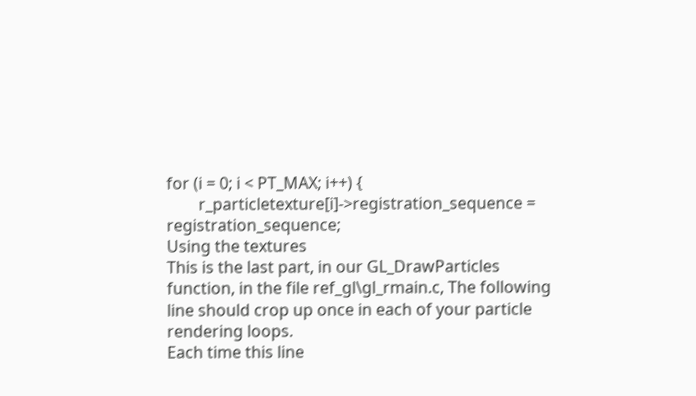for (i = 0; i < PT_MAX; i++) {
        r_particletexture[i]->registration_sequence = registration_sequence;
Using the textures
This is the last part, in our GL_DrawParticles function, in the file ref_gl\gl_rmain.c, The following line should crop up once in each of your particle rendering loops.
Each time this line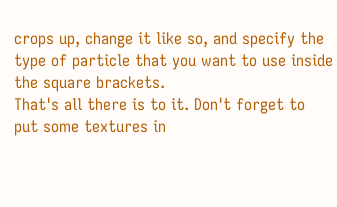crops up, change it like so, and specify the type of particle that you want to use inside the square brackets.
That's all there is to it. Don't forget to put some textures in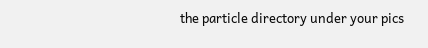the particle directory under your pics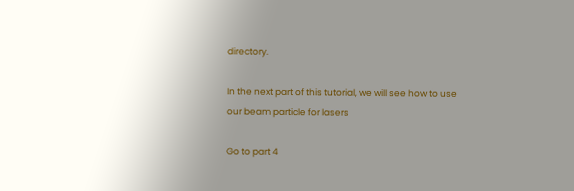directory.

In the next part of this tutorial, we will see how to use our beam particle for lasers

Go to part 4